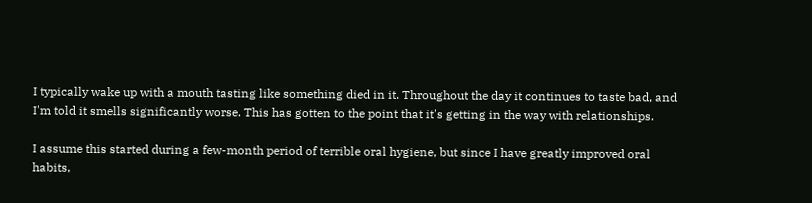I typically wake up with a mouth tasting like something died in it. Throughout the day it continues to taste bad, and I'm told it smells significantly worse. This has gotten to the point that it's getting in the way with relationships.

I assume this started during a few-month period of terrible oral hygiene, but since I have greatly improved oral habits,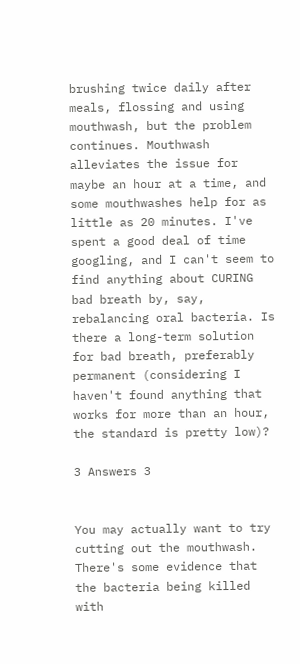brushing twice daily after meals, flossing and using mouthwash, but the problem continues. Mouthwash alleviates the issue for maybe an hour at a time, and some mouthwashes help for as little as 20 minutes. I've spent a good deal of time googling, and I can't seem to find anything about CURING bad breath by, say, rebalancing oral bacteria. Is there a long-term solution for bad breath, preferably permanent (considering I haven't found anything that works for more than an hour, the standard is pretty low)?

3 Answers 3


You may actually want to try cutting out the mouthwash. There's some evidence that the bacteria being killed with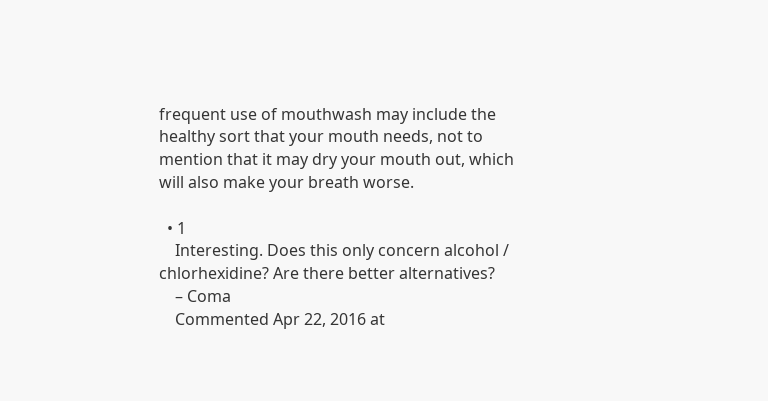frequent use of mouthwash may include the healthy sort that your mouth needs, not to mention that it may dry your mouth out, which will also make your breath worse.

  • 1
    Interesting. Does this only concern alcohol / chlorhexidine? Are there better alternatives?
    – Coma
    Commented Apr 22, 2016 at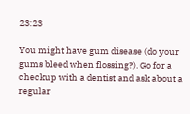23:23

You might have gum disease (do your gums bleed when flossing?). Go for a checkup with a dentist and ask about a regular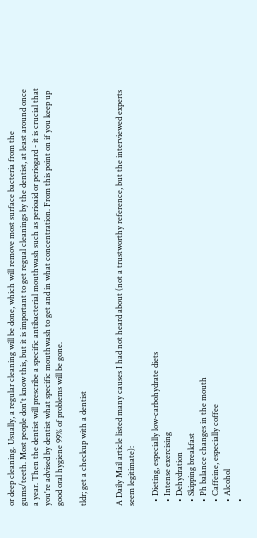or deep cleaning. Usually, a regular cleaning will be done, which will remove most surface bacteria from the gums/teeth. Most people don't know this, but it is important to get regual cleanings by the dentist, at least around once a year. Then the dentist will prescribe a specific antibacterial mouthwash such as perioaid or periogard - it is crucial that you're advised by dentist what specific mouthwash to get and in what concentration. From this point on if you keep up good oral hygiene 99% of problems will be gone.

tldr; get a checkup with a dentist


A Daily Mail article listed many causes I had not heard about (not a trustworthy reference, but the interviewed experts seem legitimate):

  • Dieting, especially low-carbohydrate diets
  • Intense exercising
  • Dehydration
  • Skipping breakfast
  • Ph balance changes in the mouth
  • Caffeine, especially coffee
  • Alcohol
  •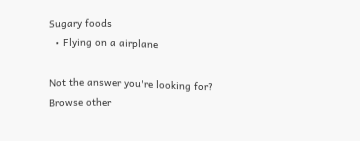Sugary foods
  • Flying on a airplane

Not the answer you're looking for? Browse other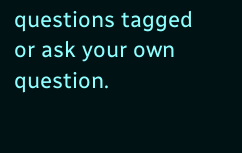questions tagged or ask your own question.